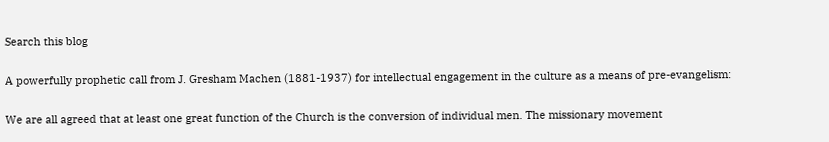Search this blog

A powerfully prophetic call from J. Gresham Machen (1881-1937) for intellectual engagement in the culture as a means of pre-evangelism:

We are all agreed that at least one great function of the Church is the conversion of individual men. The missionary movement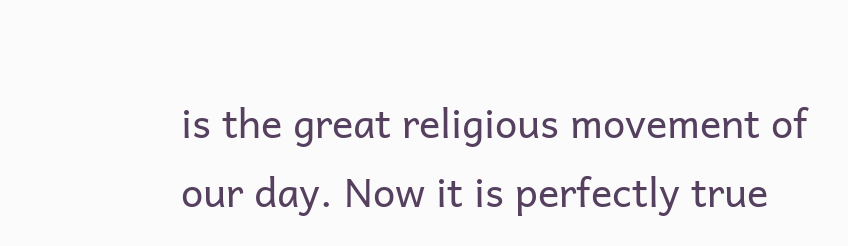is the great religious movement of our day. Now it is perfectly true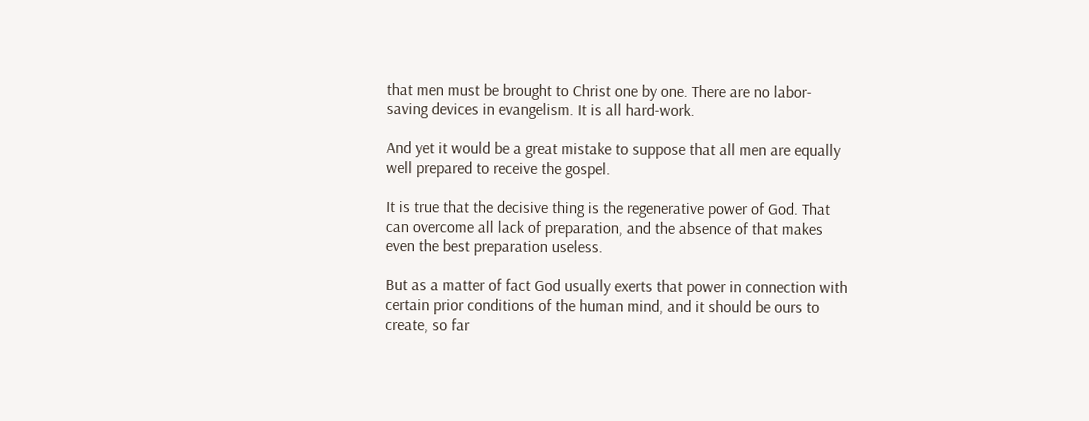that men must be brought to Christ one by one. There are no labor-saving devices in evangelism. It is all hard-work.

And yet it would be a great mistake to suppose that all men are equally well prepared to receive the gospel.

It is true that the decisive thing is the regenerative power of God. That can overcome all lack of preparation, and the absence of that makes even the best preparation useless.

But as a matter of fact God usually exerts that power in connection with certain prior conditions of the human mind, and it should be ours to create, so far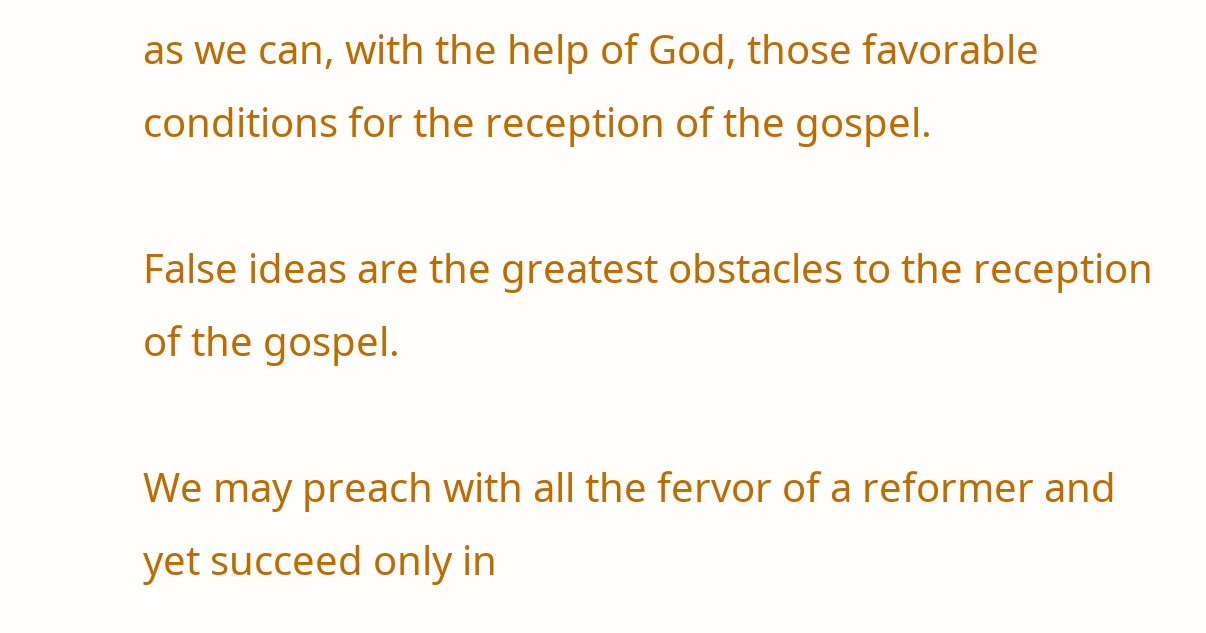as we can, with the help of God, those favorable conditions for the reception of the gospel.

False ideas are the greatest obstacles to the reception of the gospel.

We may preach with all the fervor of a reformer and yet succeed only in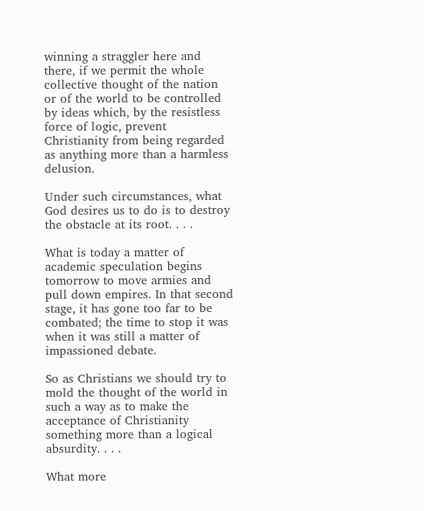winning a straggler here and there, if we permit the whole collective thought of the nation or of the world to be controlled by ideas which, by the resistless force of logic, prevent Christianity from being regarded as anything more than a harmless delusion.

Under such circumstances, what God desires us to do is to destroy the obstacle at its root. . . .

What is today a matter of academic speculation begins tomorrow to move armies and pull down empires. In that second stage, it has gone too far to be combated; the time to stop it was when it was still a matter of impassioned debate.

So as Christians we should try to mold the thought of the world in such a way as to make the acceptance of Christianity something more than a logical absurdity. . . .

What more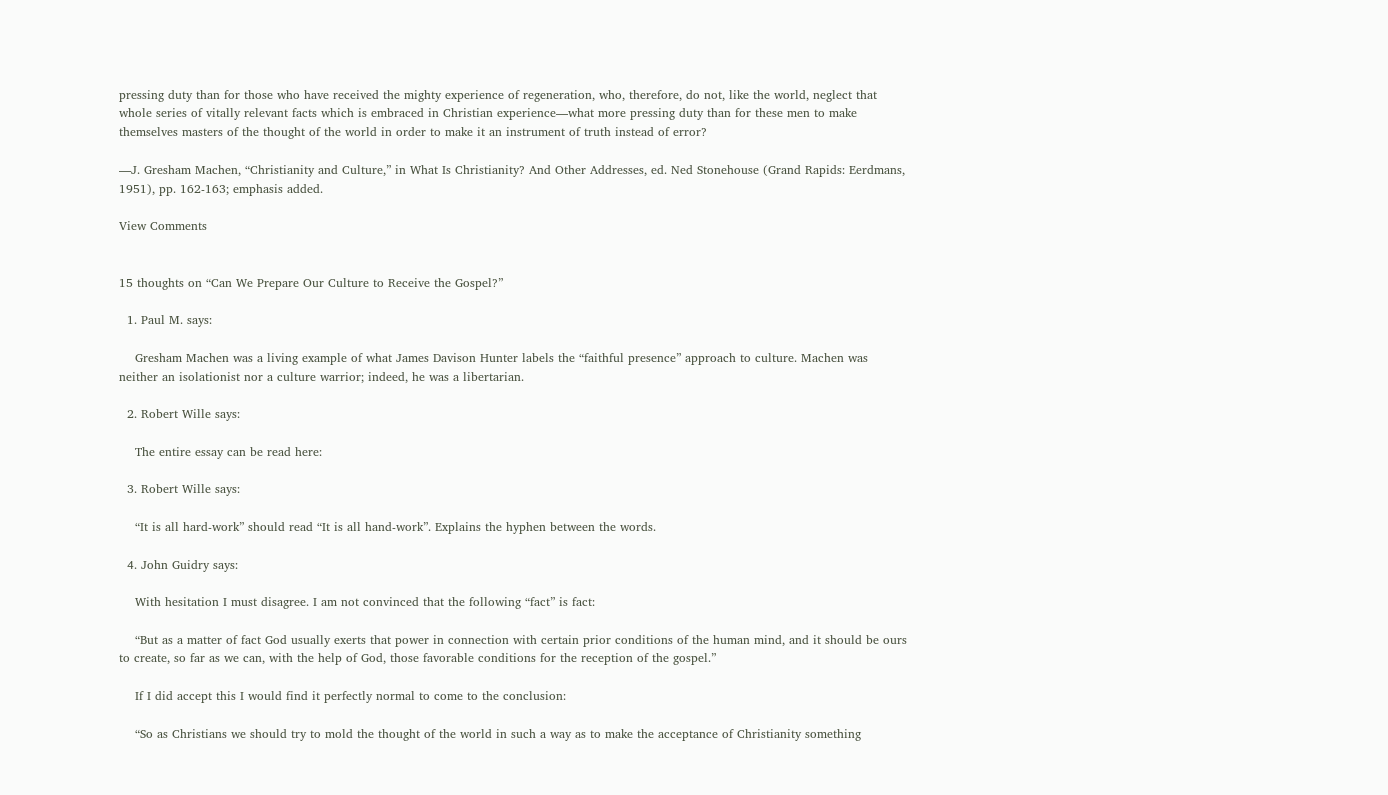pressing duty than for those who have received the mighty experience of regeneration, who, therefore, do not, like the world, neglect that whole series of vitally relevant facts which is embraced in Christian experience—what more pressing duty than for these men to make themselves masters of the thought of the world in order to make it an instrument of truth instead of error?

—J. Gresham Machen, “Christianity and Culture,” in What Is Christianity? And Other Addresses, ed. Ned Stonehouse (Grand Rapids: Eerdmans, 1951), pp. 162-163; emphasis added.

View Comments


15 thoughts on “Can We Prepare Our Culture to Receive the Gospel?”

  1. Paul M. says:

    Gresham Machen was a living example of what James Davison Hunter labels the “faithful presence” approach to culture. Machen was neither an isolationist nor a culture warrior; indeed, he was a libertarian.

  2. Robert Wille says:

    The entire essay can be read here:

  3. Robert Wille says:

    “It is all hard-work” should read “It is all hand-work”. Explains the hyphen between the words.

  4. John Guidry says:

    With hesitation I must disagree. I am not convinced that the following “fact” is fact:

    “But as a matter of fact God usually exerts that power in connection with certain prior conditions of the human mind, and it should be ours to create, so far as we can, with the help of God, those favorable conditions for the reception of the gospel.”

    If I did accept this I would find it perfectly normal to come to the conclusion:

    “So as Christians we should try to mold the thought of the world in such a way as to make the acceptance of Christianity something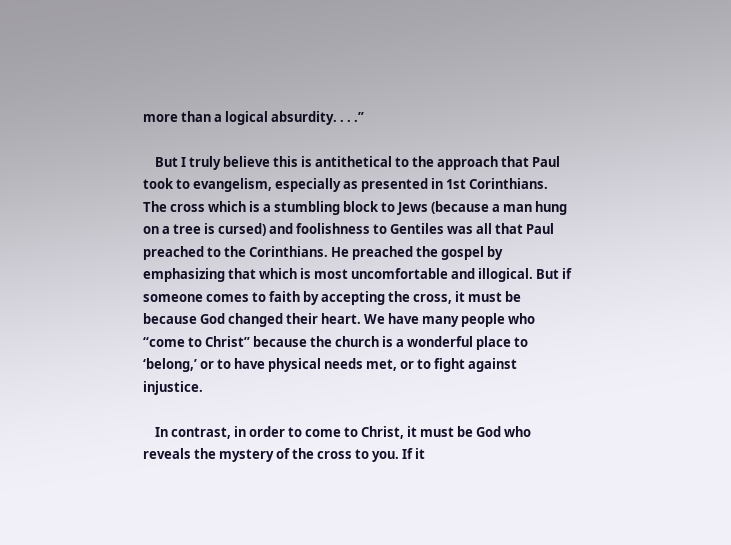more than a logical absurdity. . . .”

    But I truly believe this is antithetical to the approach that Paul took to evangelism, especially as presented in 1st Corinthians. The cross which is a stumbling block to Jews (because a man hung on a tree is cursed) and foolishness to Gentiles was all that Paul preached to the Corinthians. He preached the gospel by emphasizing that which is most uncomfortable and illogical. But if someone comes to faith by accepting the cross, it must be because God changed their heart. We have many people who “come to Christ” because the church is a wonderful place to ‘belong,’ or to have physical needs met, or to fight against injustice.

    In contrast, in order to come to Christ, it must be God who reveals the mystery of the cross to you. If it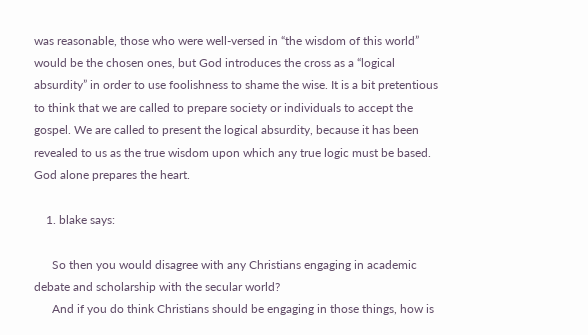was reasonable, those who were well-versed in “the wisdom of this world” would be the chosen ones, but God introduces the cross as a “logical absurdity” in order to use foolishness to shame the wise. It is a bit pretentious to think that we are called to prepare society or individuals to accept the gospel. We are called to present the logical absurdity, because it has been revealed to us as the true wisdom upon which any true logic must be based. God alone prepares the heart.

    1. blake says:

      So then you would disagree with any Christians engaging in academic debate and scholarship with the secular world?
      And if you do think Christians should be engaging in those things, how is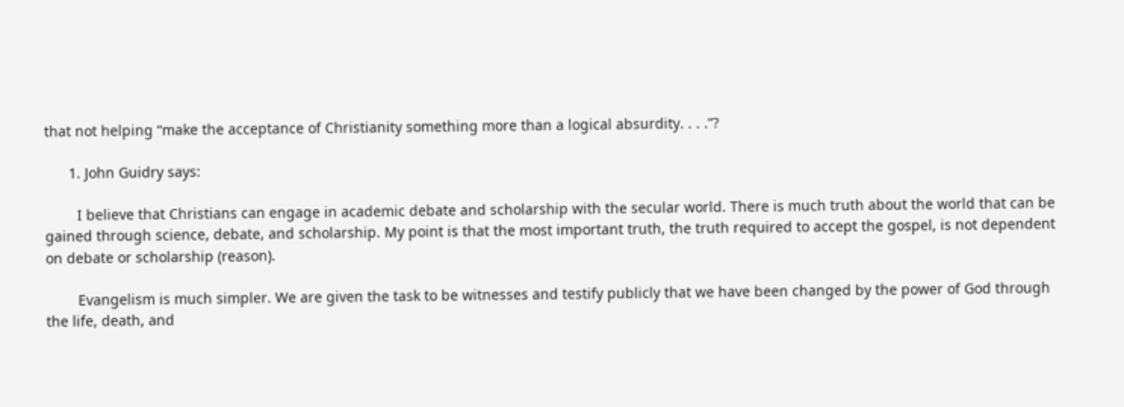that not helping “make the acceptance of Christianity something more than a logical absurdity. . . .”?

      1. John Guidry says:

        I believe that Christians can engage in academic debate and scholarship with the secular world. There is much truth about the world that can be gained through science, debate, and scholarship. My point is that the most important truth, the truth required to accept the gospel, is not dependent on debate or scholarship (reason).

        Evangelism is much simpler. We are given the task to be witnesses and testify publicly that we have been changed by the power of God through the life, death, and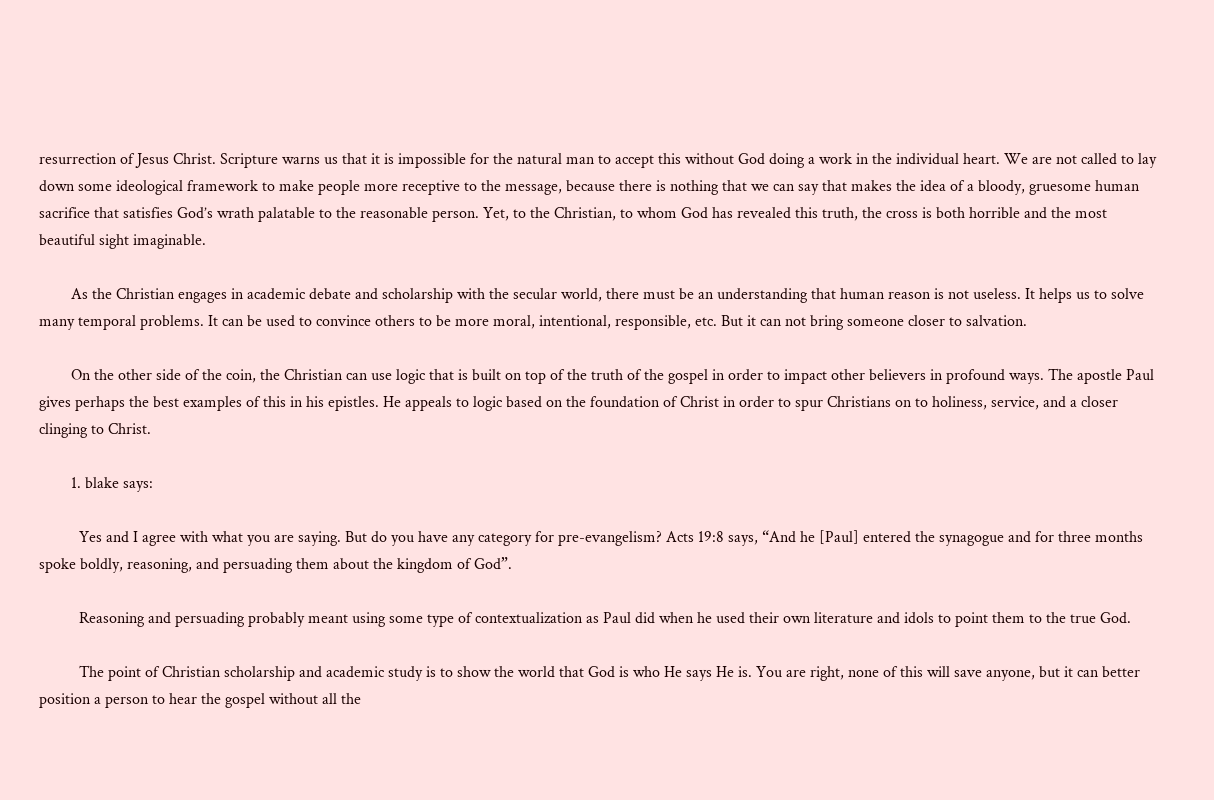resurrection of Jesus Christ. Scripture warns us that it is impossible for the natural man to accept this without God doing a work in the individual heart. We are not called to lay down some ideological framework to make people more receptive to the message, because there is nothing that we can say that makes the idea of a bloody, gruesome human sacrifice that satisfies God’s wrath palatable to the reasonable person. Yet, to the Christian, to whom God has revealed this truth, the cross is both horrible and the most beautiful sight imaginable.

        As the Christian engages in academic debate and scholarship with the secular world, there must be an understanding that human reason is not useless. It helps us to solve many temporal problems. It can be used to convince others to be more moral, intentional, responsible, etc. But it can not bring someone closer to salvation.

        On the other side of the coin, the Christian can use logic that is built on top of the truth of the gospel in order to impact other believers in profound ways. The apostle Paul gives perhaps the best examples of this in his epistles. He appeals to logic based on the foundation of Christ in order to spur Christians on to holiness, service, and a closer clinging to Christ.

        1. blake says:

          Yes and I agree with what you are saying. But do you have any category for pre-evangelism? Acts 19:8 says, “And he [Paul] entered the synagogue and for three months spoke boldly, reasoning, and persuading them about the kingdom of God”.

          Reasoning and persuading probably meant using some type of contextualization as Paul did when he used their own literature and idols to point them to the true God.

          The point of Christian scholarship and academic study is to show the world that God is who He says He is. You are right, none of this will save anyone, but it can better position a person to hear the gospel without all the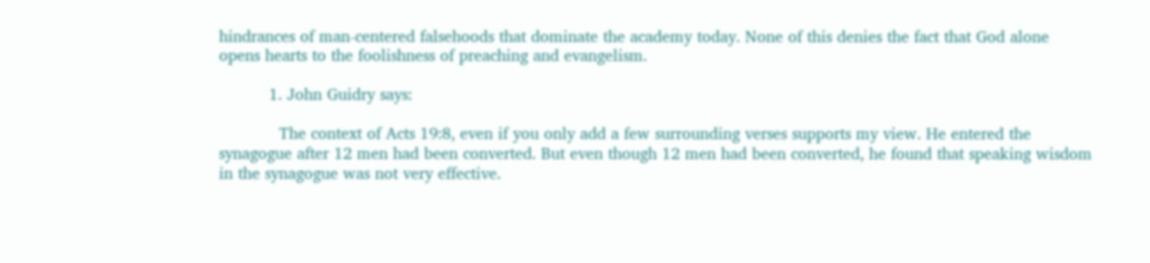hindrances of man-centered falsehoods that dominate the academy today. None of this denies the fact that God alone opens hearts to the foolishness of preaching and evangelism.

          1. John Guidry says:

            The context of Acts 19:8, even if you only add a few surrounding verses supports my view. He entered the synagogue after 12 men had been converted. But even though 12 men had been converted, he found that speaking wisdom in the synagogue was not very effective.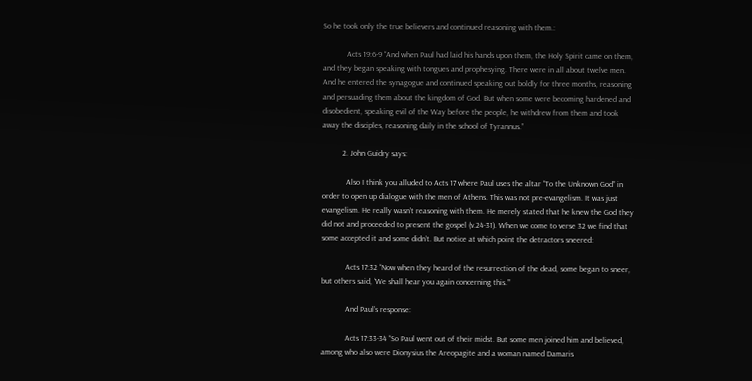So he took only the true believers and continued reasoning with them.:

            Acts 19:6-9 “And when Paul had laid his hands upon them, the Holy Spirit came on them, and they began speaking with tongues and prophesying. There were in all about twelve men. And he entered the synagogue and continued speaking out boldly for three months, reasoning and persuading them about the kingdom of God. But when some were becoming hardened and disobedient, speaking evil of the Way before the people, he withdrew from them and took away the disciples, reasoning daily in the school of Tyrannus.”

          2. John Guidry says:

            Also I think you alluded to Acts 17 where Paul uses the altar “To the Unknown God” in order to open up dialogue with the men of Athens. This was not pre-evangelism. It was just evangelism. He really wasn’t reasoning with them. He merely stated that he knew the God they did not and proceeded to present the gospel (v.24-31). When we come to verse 32 we find that some accepted it and some didn’t. But notice at which point the detractors sneered:

            Acts 17:32 “Now when they heard of the resurrection of the dead, some began to sneer, but others said, ‘We shall hear you again concerning this.’”

            And Paul’s response:

            Acts 17:33-34 “So Paul went out of their midst. But some men joined him and believed, among who also were Dionysius the Areopagite and a woman named Damaris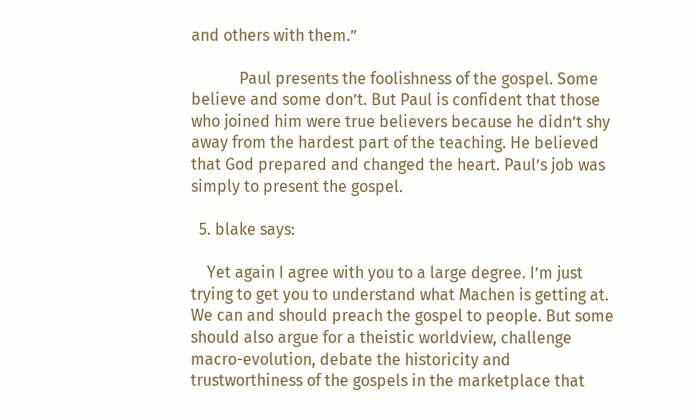and others with them.”

            Paul presents the foolishness of the gospel. Some believe and some don’t. But Paul is confident that those who joined him were true believers because he didn’t shy away from the hardest part of the teaching. He believed that God prepared and changed the heart. Paul’s job was simply to present the gospel.

  5. blake says:

    Yet again I agree with you to a large degree. I’m just trying to get you to understand what Machen is getting at. We can and should preach the gospel to people. But some should also argue for a theistic worldview, challenge macro-evolution, debate the historicity and trustworthiness of the gospels in the marketplace that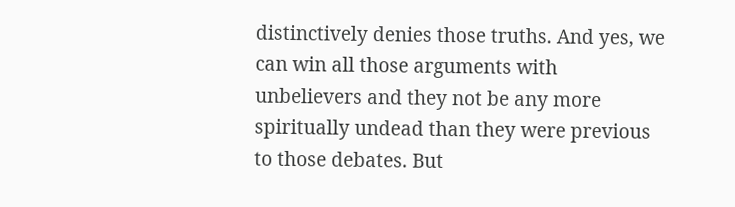distinctively denies those truths. And yes, we can win all those arguments with unbelievers and they not be any more spiritually undead than they were previous to those debates. But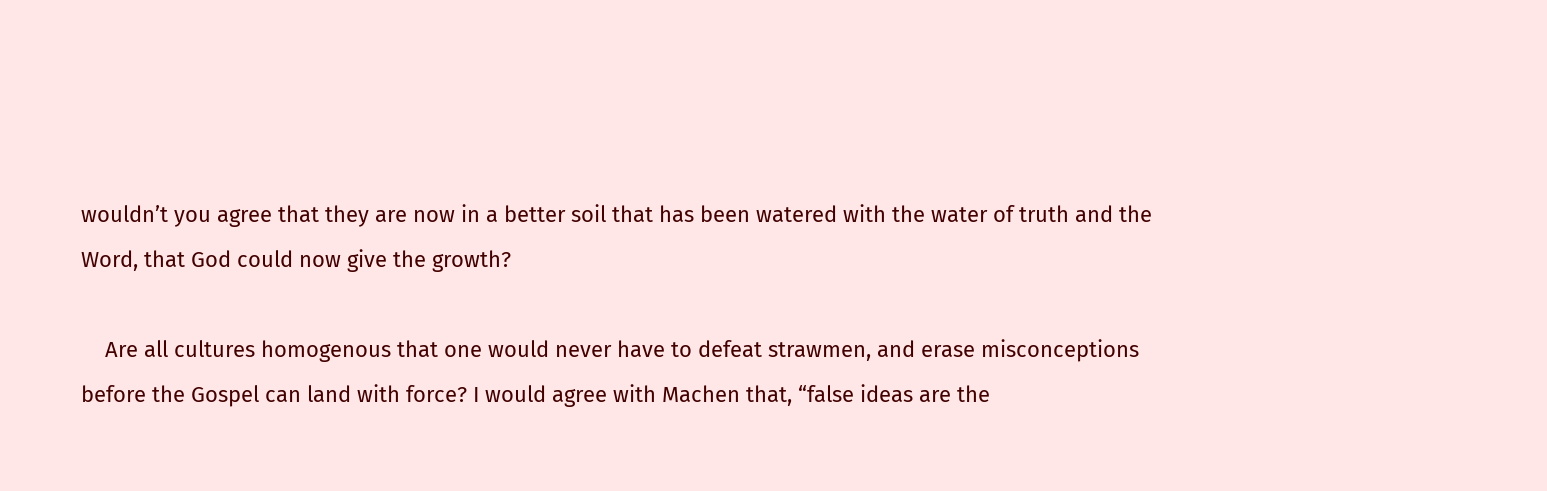wouldn’t you agree that they are now in a better soil that has been watered with the water of truth and the Word, that God could now give the growth?

    Are all cultures homogenous that one would never have to defeat strawmen, and erase misconceptions before the Gospel can land with force? I would agree with Machen that, “false ideas are the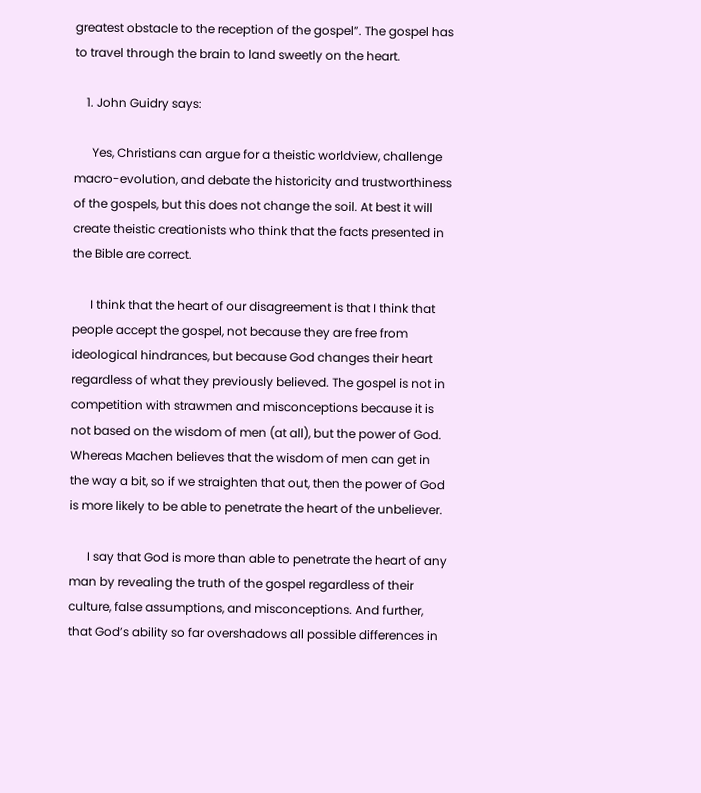greatest obstacle to the reception of the gospel”. The gospel has to travel through the brain to land sweetly on the heart.

    1. John Guidry says:

      Yes, Christians can argue for a theistic worldview, challenge macro-evolution, and debate the historicity and trustworthiness of the gospels, but this does not change the soil. At best it will create theistic creationists who think that the facts presented in the Bible are correct.

      I think that the heart of our disagreement is that I think that people accept the gospel, not because they are free from ideological hindrances, but because God changes their heart regardless of what they previously believed. The gospel is not in competition with strawmen and misconceptions because it is not based on the wisdom of men (at all), but the power of God. Whereas Machen believes that the wisdom of men can get in the way a bit, so if we straighten that out, then the power of God is more likely to be able to penetrate the heart of the unbeliever.

      I say that God is more than able to penetrate the heart of any man by revealing the truth of the gospel regardless of their culture, false assumptions, and misconceptions. And further, that God’s ability so far overshadows all possible differences in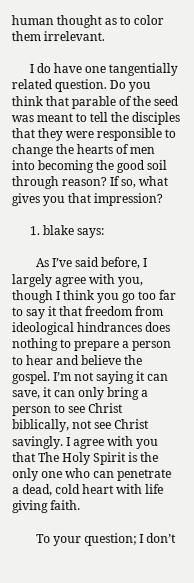human thought as to color them irrelevant.

      I do have one tangentially related question. Do you think that parable of the seed was meant to tell the disciples that they were responsible to change the hearts of men into becoming the good soil through reason? If so, what gives you that impression?

      1. blake says:

        As I’ve said before, I largely agree with you, though I think you go too far to say it that freedom from ideological hindrances does nothing to prepare a person to hear and believe the gospel. I’m not saying it can save, it can only bring a person to see Christ biblically, not see Christ savingly. I agree with you that The Holy Spirit is the only one who can penetrate a dead, cold heart with life giving faith.

        To your question; I don’t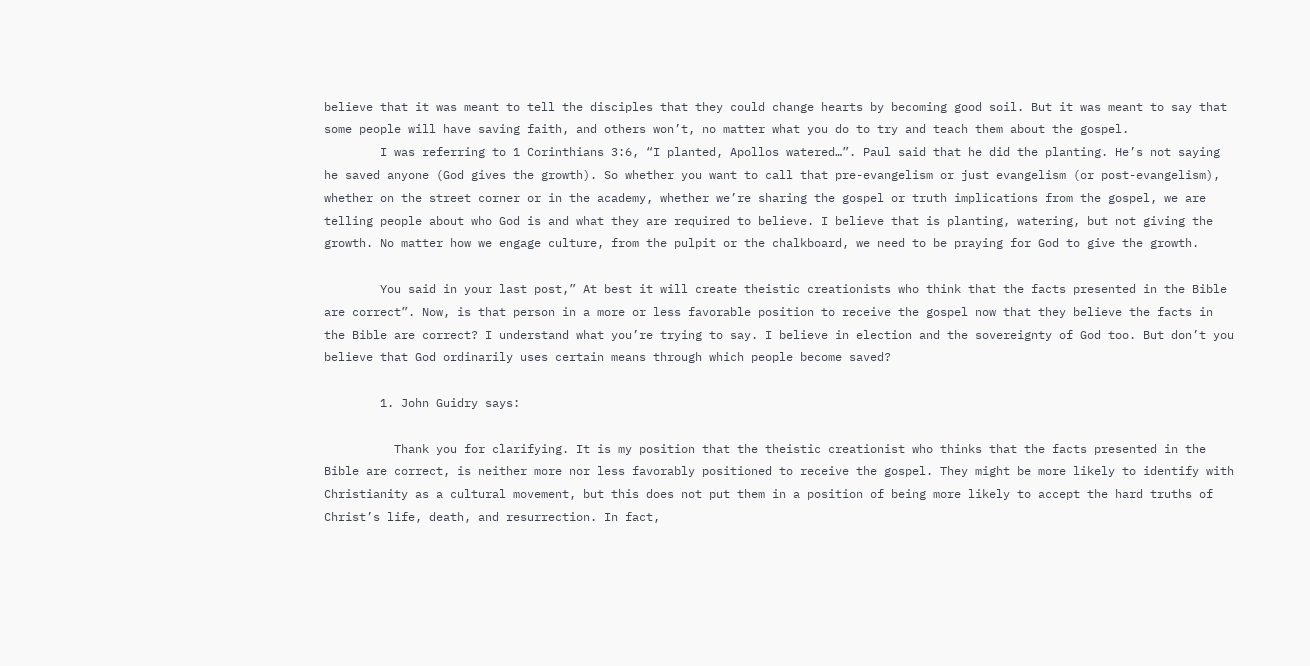believe that it was meant to tell the disciples that they could change hearts by becoming good soil. But it was meant to say that some people will have saving faith, and others won’t, no matter what you do to try and teach them about the gospel.
        I was referring to 1 Corinthians 3:6, “I planted, Apollos watered…”. Paul said that he did the planting. He’s not saying he saved anyone (God gives the growth). So whether you want to call that pre-evangelism or just evangelism (or post-evangelism), whether on the street corner or in the academy, whether we’re sharing the gospel or truth implications from the gospel, we are telling people about who God is and what they are required to believe. I believe that is planting, watering, but not giving the growth. No matter how we engage culture, from the pulpit or the chalkboard, we need to be praying for God to give the growth.

        You said in your last post,” At best it will create theistic creationists who think that the facts presented in the Bible are correct”. Now, is that person in a more or less favorable position to receive the gospel now that they believe the facts in the Bible are correct? I understand what you’re trying to say. I believe in election and the sovereignty of God too. But don’t you believe that God ordinarily uses certain means through which people become saved?

        1. John Guidry says:

          Thank you for clarifying. It is my position that the theistic creationist who thinks that the facts presented in the Bible are correct, is neither more nor less favorably positioned to receive the gospel. They might be more likely to identify with Christianity as a cultural movement, but this does not put them in a position of being more likely to accept the hard truths of Christ’s life, death, and resurrection. In fact,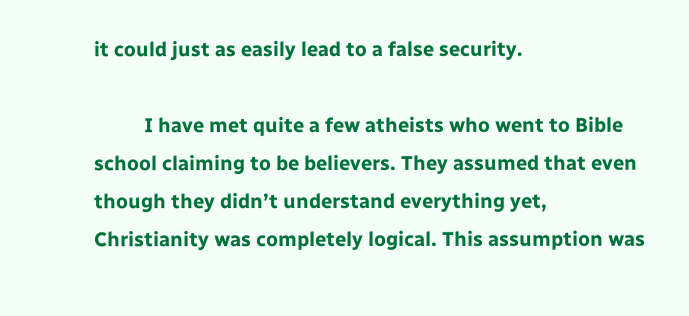it could just as easily lead to a false security.

          I have met quite a few atheists who went to Bible school claiming to be believers. They assumed that even though they didn’t understand everything yet, Christianity was completely logical. This assumption was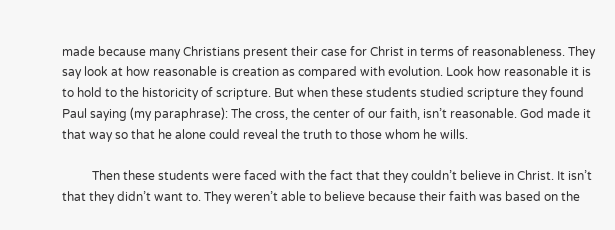made because many Christians present their case for Christ in terms of reasonableness. They say look at how reasonable is creation as compared with evolution. Look how reasonable it is to hold to the historicity of scripture. But when these students studied scripture they found Paul saying (my paraphrase): The cross, the center of our faith, isn’t reasonable. God made it that way so that he alone could reveal the truth to those whom he wills.

          Then these students were faced with the fact that they couldn’t believe in Christ. It isn’t that they didn’t want to. They weren’t able to believe because their faith was based on the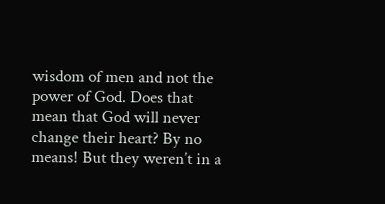wisdom of men and not the power of God. Does that mean that God will never change their heart? By no means! But they weren’t in a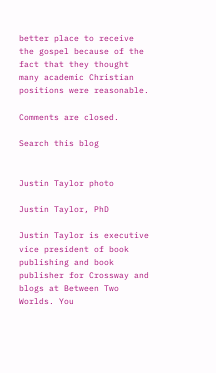better place to receive the gospel because of the fact that they thought many academic Christian positions were reasonable.

Comments are closed.

Search this blog


Justin Taylor photo

Justin Taylor, PhD

Justin Taylor is executive vice president of book publishing and book publisher for Crossway and blogs at Between Two Worlds. You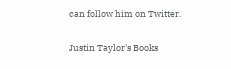can follow him on Twitter.

Justin Taylor's Books